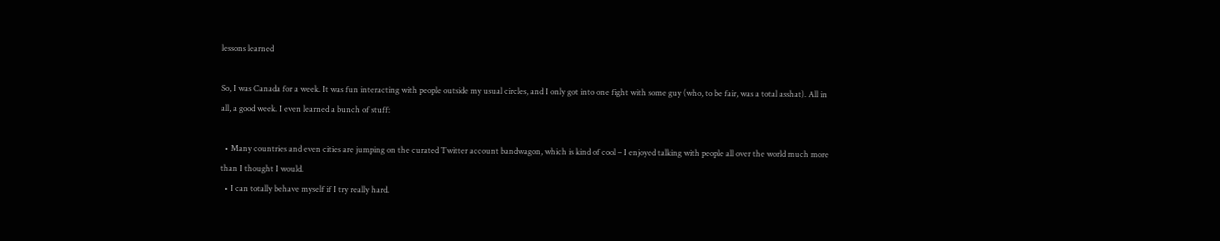lessons learned

So, I was Canada for a week. It was fun interacting with people outside my usual circles, and I only got into one fight with some guy (who, to be fair, was a total asshat). All in all, a good week. I even learned a bunch of stuff:

  • Many countries and even cities are jumping on the curated Twitter account bandwagon, which is kind of cool – I enjoyed talking with people all over the world much more than I thought I would.
  • I can totally behave myself if I try really hard.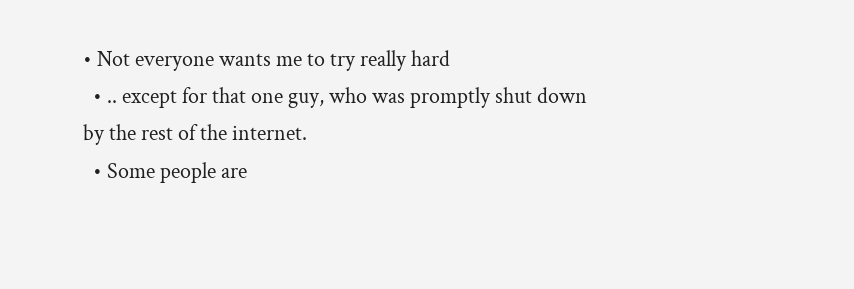• Not everyone wants me to try really hard
  • .. except for that one guy, who was promptly shut down by the rest of the internet.
  • Some people are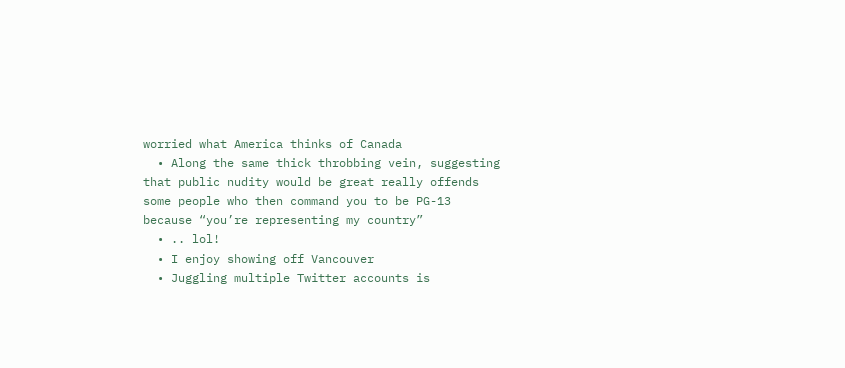worried what America thinks of Canada
  • Along the same thick throbbing vein, suggesting that public nudity would be great really offends some people who then command you to be PG-13 because “you’re representing my country”
  • .. lol!
  • I enjoy showing off Vancouver
  • Juggling multiple Twitter accounts is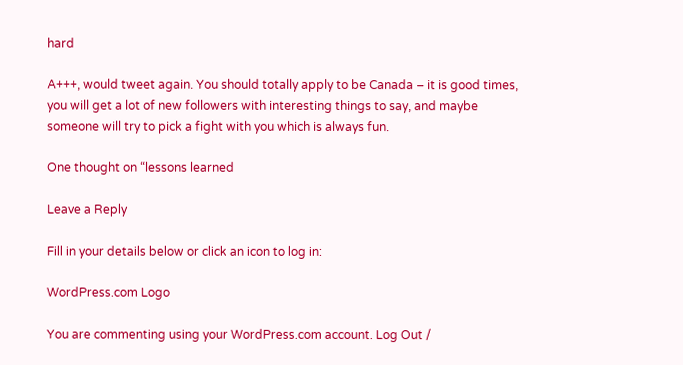hard

A+++, would tweet again. You should totally apply to be Canada – it is good times, you will get a lot of new followers with interesting things to say, and maybe someone will try to pick a fight with you which is always fun.

One thought on “lessons learned

Leave a Reply

Fill in your details below or click an icon to log in:

WordPress.com Logo

You are commenting using your WordPress.com account. Log Out /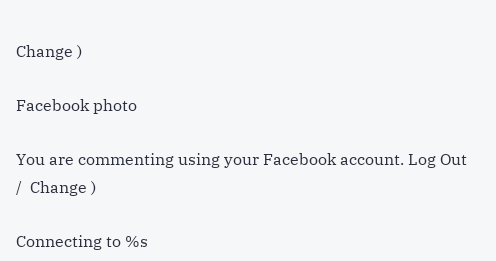Change )

Facebook photo

You are commenting using your Facebook account. Log Out /  Change )

Connecting to %s